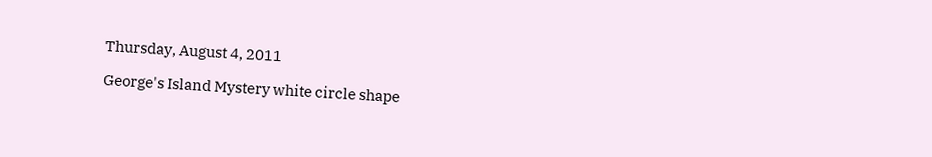Thursday, August 4, 2011

George's Island Mystery white circle shape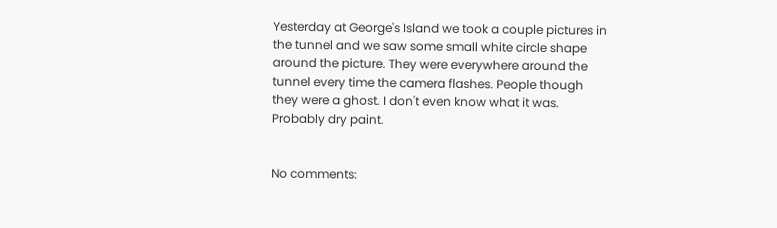Yesterday at George's Island we took a couple pictures in the tunnel and we saw some small white circle shape around the picture. They were everywhere around the tunnel every time the camera flashes. People though they were a ghost. I don't even know what it was. Probably dry paint.


No comments: